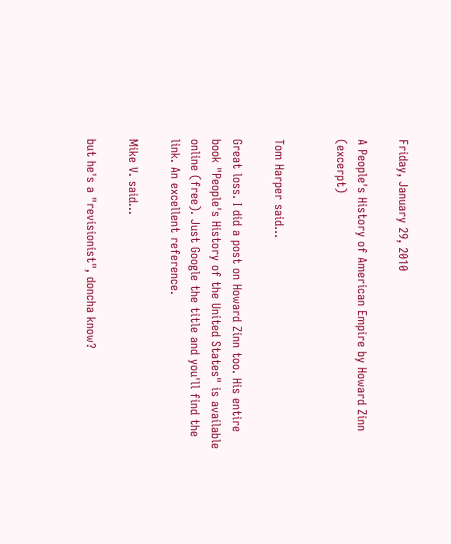Friday, January 29, 2010

A People's History of American Empire by Howard Zinn (excerpt)


Tom Harper said...

Great loss. I did a post on Howard Zinn too. His entire book "People's History of the United States" is available online (free). Just Google the title and you'll find the link. An excellent reference.

Mike V. said...

but he's a "revisionist", doncha know?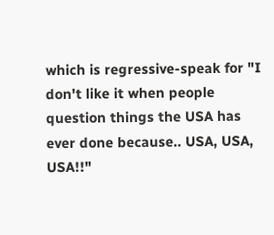which is regressive-speak for "I don't like it when people question things the USA has ever done because.. USA, USA, USA!!"